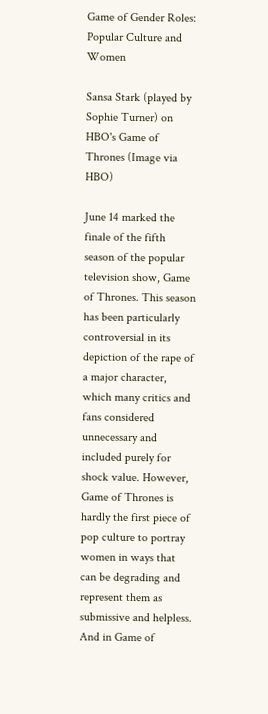Game of Gender Roles: Popular Culture and Women

Sansa Stark (played by Sophie Turner) on HBO's Game of Thrones (Image via HBO)

June 14 marked the finale of the fifth season of the popular television show, Game of Thrones. This season has been particularly controversial in its depiction of the rape of a major character, which many critics and fans considered unnecessary and included purely for shock value. However, Game of Thrones is hardly the first piece of pop culture to portray women in ways that can be degrading and represent them as submissive and helpless. And in Game of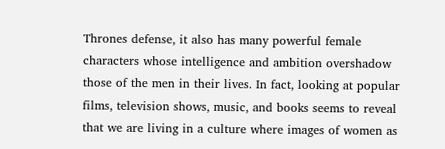Thrones defense, it also has many powerful female characters whose intelligence and ambition overshadow those of the men in their lives. In fact, looking at popular films, television shows, music, and books seems to reveal that we are living in a culture where images of women as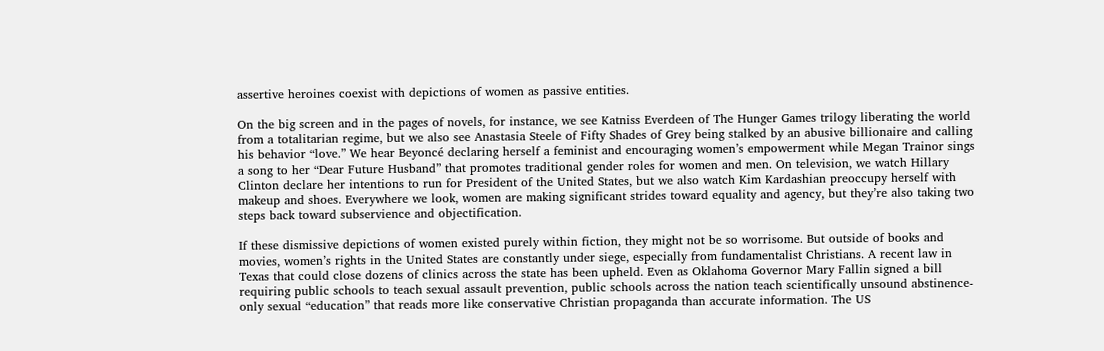assertive heroines coexist with depictions of women as passive entities.

On the big screen and in the pages of novels, for instance, we see Katniss Everdeen of The Hunger Games trilogy liberating the world from a totalitarian regime, but we also see Anastasia Steele of Fifty Shades of Grey being stalked by an abusive billionaire and calling his behavior “love.” We hear Beyoncé declaring herself a feminist and encouraging women’s empowerment while Megan Trainor sings a song to her “Dear Future Husband” that promotes traditional gender roles for women and men. On television, we watch Hillary Clinton declare her intentions to run for President of the United States, but we also watch Kim Kardashian preoccupy herself with makeup and shoes. Everywhere we look, women are making significant strides toward equality and agency, but they’re also taking two steps back toward subservience and objectification.

If these dismissive depictions of women existed purely within fiction, they might not be so worrisome. But outside of books and movies, women’s rights in the United States are constantly under siege, especially from fundamentalist Christians. A recent law in Texas that could close dozens of clinics across the state has been upheld. Even as Oklahoma Governor Mary Fallin signed a bill requiring public schools to teach sexual assault prevention, public schools across the nation teach scientifically unsound abstinence-only sexual “education” that reads more like conservative Christian propaganda than accurate information. The US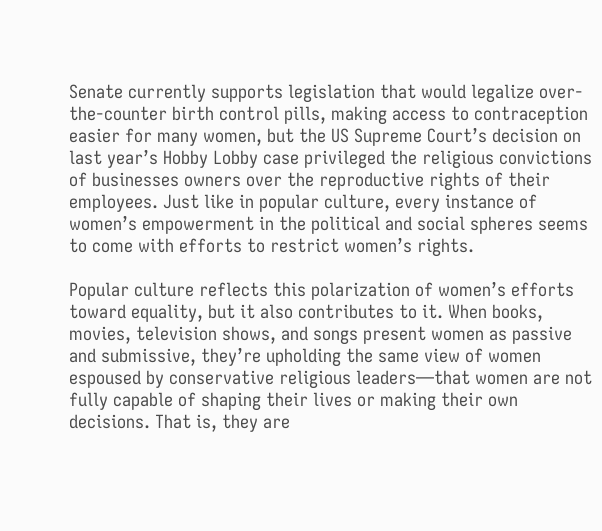Senate currently supports legislation that would legalize over-the-counter birth control pills, making access to contraception easier for many women, but the US Supreme Court’s decision on last year’s Hobby Lobby case privileged the religious convictions of businesses owners over the reproductive rights of their employees. Just like in popular culture, every instance of women’s empowerment in the political and social spheres seems to come with efforts to restrict women’s rights.

Popular culture reflects this polarization of women’s efforts toward equality, but it also contributes to it. When books, movies, television shows, and songs present women as passive and submissive, they’re upholding the same view of women espoused by conservative religious leaders—that women are not fully capable of shaping their lives or making their own decisions. That is, they are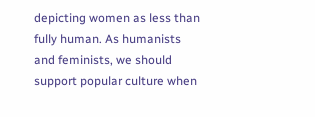depicting women as less than fully human. As humanists and feminists, we should support popular culture when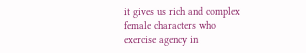it gives us rich and complex female characters who exercise agency in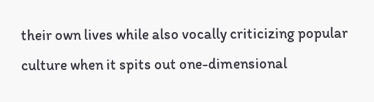their own lives while also vocally criticizing popular culture when it spits out one-dimensional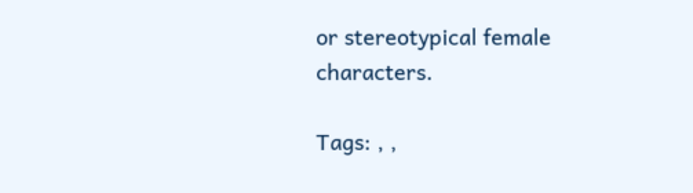or stereotypical female characters.

Tags: , ,